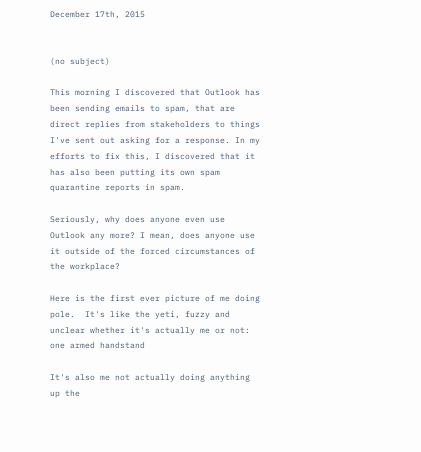December 17th, 2015


(no subject)

This morning I discovered that Outlook has been sending emails to spam, that are direct replies from stakeholders to things I've sent out asking for a response. In my efforts to fix this, I discovered that it has also been putting its own spam quarantine reports in spam.

Seriously, why does anyone even use Outlook any more? I mean, does anyone use it outside of the forced circumstances of the workplace?

Here is the first ever picture of me doing pole.  It's like the yeti, fuzzy and unclear whether it's actually me or not:
one armed handstand

It's also me not actually doing anything up the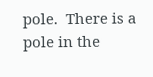pole.  There is a pole in the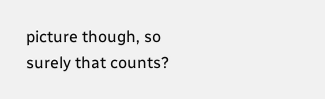picture though, so surely that counts?